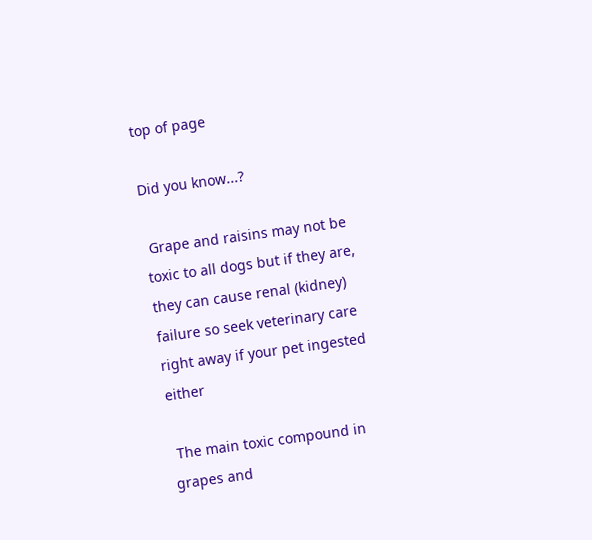top of page

Did you know...?

 Grape and raisins may not be toxic to all dogs but if they are, they can cause renal (kidney) failure so seek veterinary care right away if your pet ingested either

 The main toxic compound in grapes and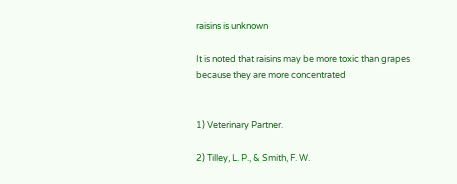raisins is unknown

It is noted that raisins may be more toxic than grapes because they are more concentrated


1) Veterinary Partner.

2) Tilley, L. P., & Smith, F. W.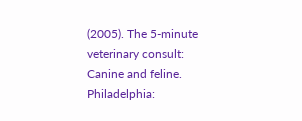(2005). The 5-minute veterinary consult: Canine and feline. Philadelphia: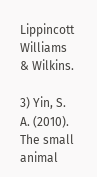Lippincott Williams & Wilkins.

3) Yin, S. A. (2010). The small animal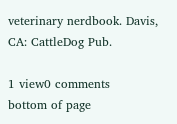veterinary nerdbook. Davis, CA: CattleDog Pub.

1 view0 comments
bottom of page